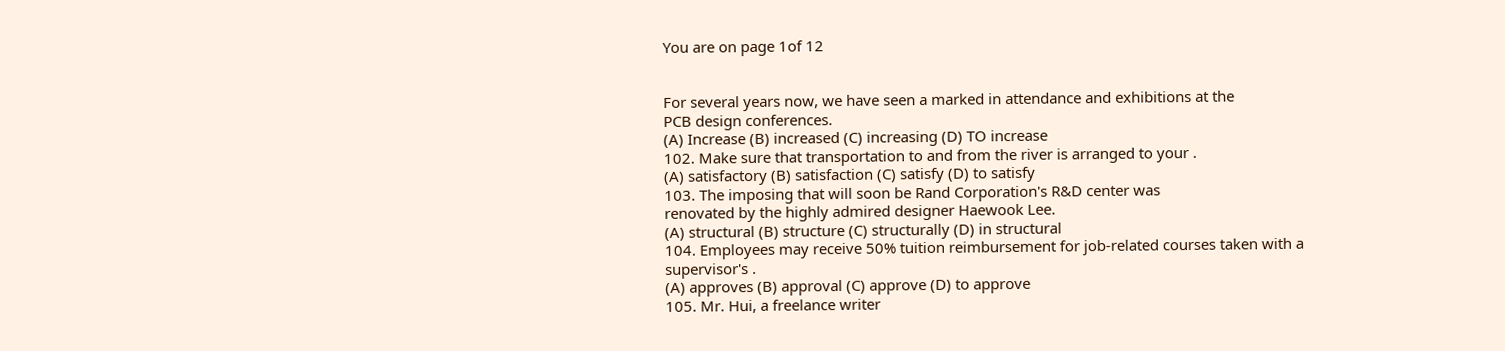You are on page 1of 12


For several years now, we have seen a marked in attendance and exhibitions at the
PCB design conferences.
(A) Increase (B) increased (C) increasing (D) TO increase
102. Make sure that transportation to and from the river is arranged to your .
(A) satisfactory (B) satisfaction (C) satisfy (D) to satisfy
103. The imposing that will soon be Rand Corporation's R&D center was
renovated by the highly admired designer Haewook Lee.
(A) structural (B) structure (C) structurally (D) in structural
104. Employees may receive 50% tuition reimbursement for job-related courses taken with a
supervisor's .
(A) approves (B) approval (C) approve (D) to approve
105. Mr. Hui, a freelance writer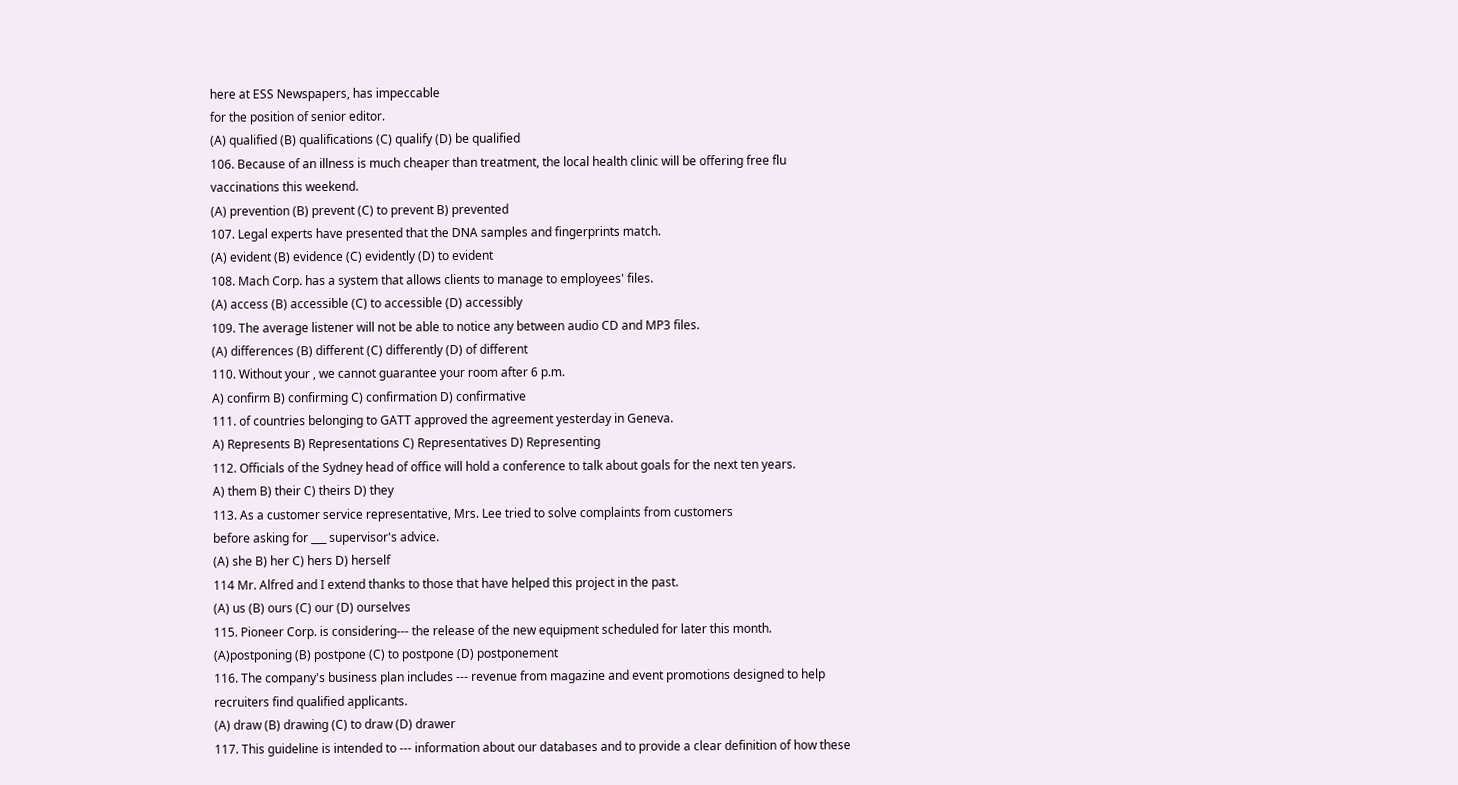here at ESS Newspapers, has impeccable
for the position of senior editor.
(A) qualified (B) qualifications (C) qualify (D) be qualified
106. Because of an illness is much cheaper than treatment, the local health clinic will be offering free flu
vaccinations this weekend.
(A) prevention (B) prevent (C) to prevent B) prevented
107. Legal experts have presented that the DNA samples and fingerprints match.
(A) evident (B) evidence (C) evidently (D) to evident
108. Mach Corp. has a system that allows clients to manage to employees' files.
(A) access (B) accessible (C) to accessible (D) accessibly
109. The average listener will not be able to notice any between audio CD and MP3 files.
(A) differences (B) different (C) differently (D) of different
110. Without your , we cannot guarantee your room after 6 p.m.
A) confirm B) confirming C) confirmation D) confirmative
111. of countries belonging to GATT approved the agreement yesterday in Geneva.
A) Represents B) Representations C) Representatives D) Representing
112. Officials of the Sydney head of office will hold a conference to talk about goals for the next ten years.
A) them B) their C) theirs D) they
113. As a customer service representative, Mrs. Lee tried to solve complaints from customers
before asking for ___ supervisor's advice.
(A) she B) her C) hers D) herself
114 Mr. Alfred and I extend thanks to those that have helped this project in the past.
(A) us (B) ours (C) our (D) ourselves
115. Pioneer Corp. is considering--- the release of the new equipment scheduled for later this month.
(A)postponing (B) postpone (C) to postpone (D) postponement
116. The company's business plan includes --- revenue from magazine and event promotions designed to help
recruiters find qualified applicants.
(A) draw (B) drawing (C) to draw (D) drawer
117. This guideline is intended to --- information about our databases and to provide a clear definition of how these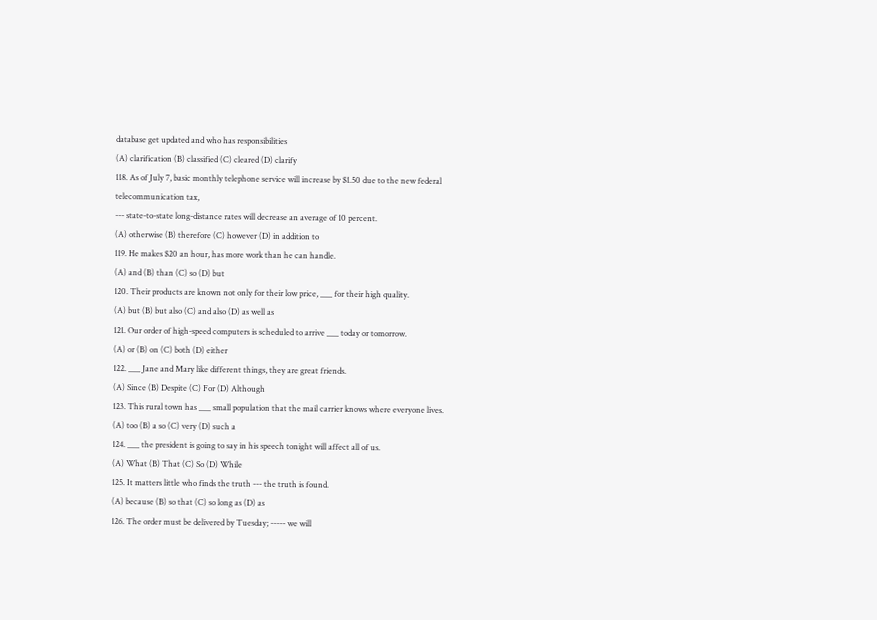database get updated and who has responsibilities
(A) clarification (B) classified (C) cleared (D) clarify
118. As of July 7, basic monthly telephone service will increase by $1.50 due to the new federal telecommunication tax,
--- state-to-state long-distance rates will decrease an average of 10 percent.
(A) otherwise (B) therefore (C) however (D) in addition to
119. He makes $20 an hour, has more work than he can handle.
(A) and (B) than (C) so (D) but
120. Their products are known not only for their low price, ___ for their high quality.
(A) but (B) but also (C) and also (D) as well as
121. Our order of high-speed computers is scheduled to arrive ___ today or tomorrow.
(A) or (B) on (C) both (D) either
122. ___ Jane and Mary like different things, they are great friends.
(A) Since (B) Despite (C) For (D) Although
123. This rural town has ___ small population that the mail carrier knows where everyone lives.
(A) too (B) a so (C) very (D) such a
124. ___ the president is going to say in his speech tonight will affect all of us.
(A) What (B) That (C) So (D) While
125. It matters little who finds the truth --- the truth is found.
(A) because (B) so that (C) so long as (D) as
126. The order must be delivered by Tuesday; ----- we will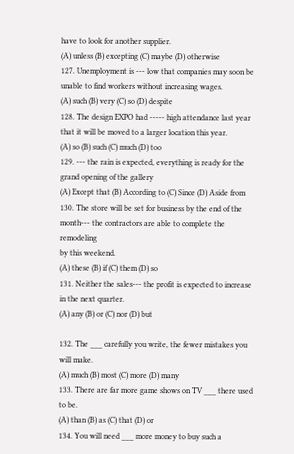have to look for another supplier.
(A) unless (B) excepting (C) maybe (D) otherwise
127. Unemployment is --- low that companies may soon be unable to find workers without increasing wages.
(A) such (B) very (C) so (D) despite
128. The design EXPO had ----- high attendance last year that it will be moved to a larger location this year.
(A) so (B) such (C) much (D) too
129. --- the rain is expected, everything is ready for the grand opening of the gallery
(A) Except that (B) According to (C) Since (D) Aside from
130. The store will be set for business by the end of the month--- the contractors are able to complete the remodeling
by this weekend.
(A) these (B) if (C) them (D) so
131. Neither the sales--- the profit is expected to increase in the next quarter.
(A) any (B) or (C) nor (D) but

132. The ___ carefully you write, the fewer mistakes you will make.
(A) much (B) most (C) more (D) many
133. There are far more game shows on TV ___ there used to be.
(A) than (B) as (C) that (D) or
134. You will need ___ more money to buy such a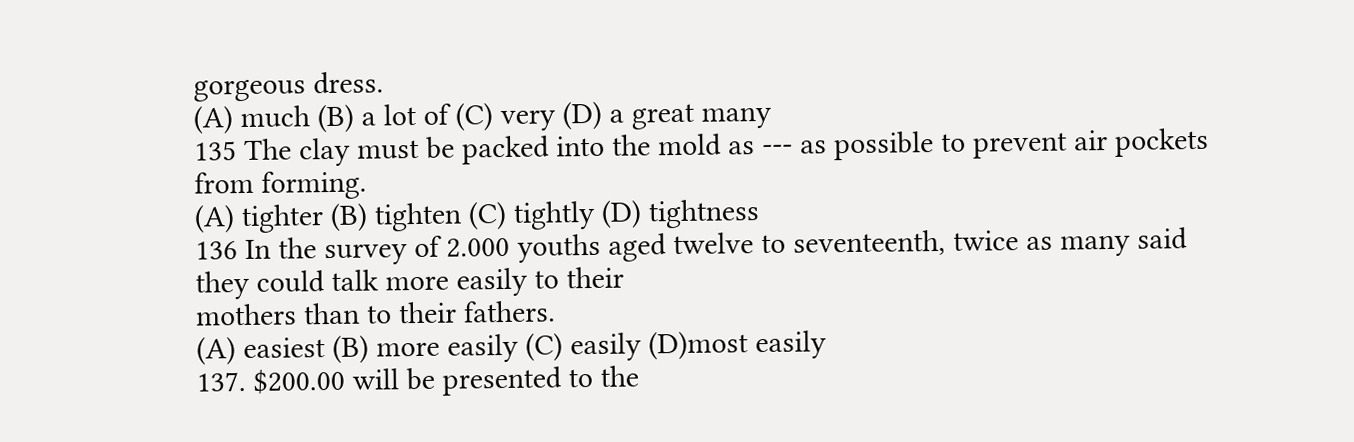gorgeous dress.
(A) much (B) a lot of (C) very (D) a great many
135 The clay must be packed into the mold as --- as possible to prevent air pockets from forming.
(A) tighter (B) tighten (C) tightly (D) tightness
136 In the survey of 2.000 youths aged twelve to seventeenth, twice as many said they could talk more easily to their
mothers than to their fathers.
(A) easiest (B) more easily (C) easily (D)most easily
137. $200.00 will be presented to the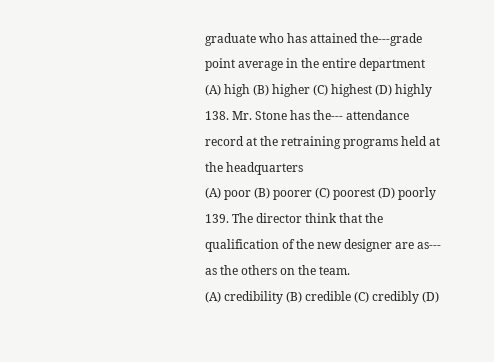graduate who has attained the---grade point average in the entire department
(A) high (B) higher (C) highest (D) highly
138. Mr. Stone has the--- attendance record at the retraining programs held at the headquarters
(A) poor (B) poorer (C) poorest (D) poorly
139. The director think that the qualification of the new designer are as--- as the others on the team.
(A) credibility (B) credible (C) credibly (D)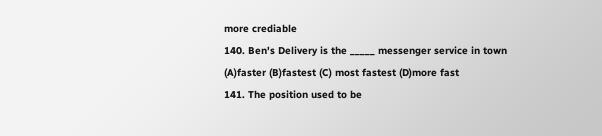more crediable
140. Ben's Delivery is the _____ messenger service in town
(A)faster (B)fastest (C) most fastest (D)more fast
141. The position used to be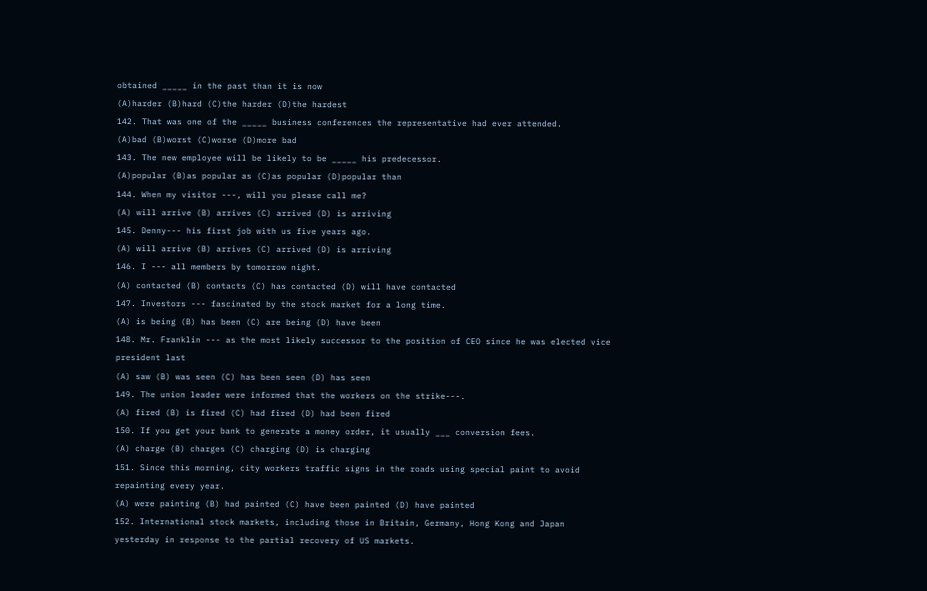obtained _____ in the past than it is now
(A)harder (B)hard (C)the harder (D)the hardest
142. That was one of the _____ business conferences the representative had ever attended.
(A)bad (B)worst (C)worse (D)more bad
143. The new employee will be likely to be _____ his predecessor.
(A)popular (B)as popular as (C)as popular (D)popular than
144. When my visitor ---, will you please call me?
(A) will arrive (B) arrives (C) arrived (D) is arriving
145. Denny--- his first job with us five years ago.
(A) will arrive (B) arrives (C) arrived (D) is arriving
146. I --- all members by tomorrow night.
(A) contacted (B) contacts (C) has contacted (D) will have contacted
147. Investors --- fascinated by the stock market for a long time.
(A) is being (B) has been (C) are being (D) have been
148. Mr. Franklin --- as the most likely successor to the position of CEO since he was elected vice president last
(A) saw (B) was seen (C) has been seen (D) has seen
149. The union leader were informed that the workers on the strike---.
(A) fired (B) is fired (C) had fired (D) had been fired
150. If you get your bank to generate a money order, it usually ___ conversion fees.
(A) charge (B) charges (C) charging (D) is charging
151. Since this morning, city workers traffic signs in the roads using special paint to avoid repainting every year.
(A) were painting (B) had painted (C) have been painted (D) have painted
152. International stock markets, including those in Britain, Germany, Hong Kong and Japan
yesterday in response to the partial recovery of US markets.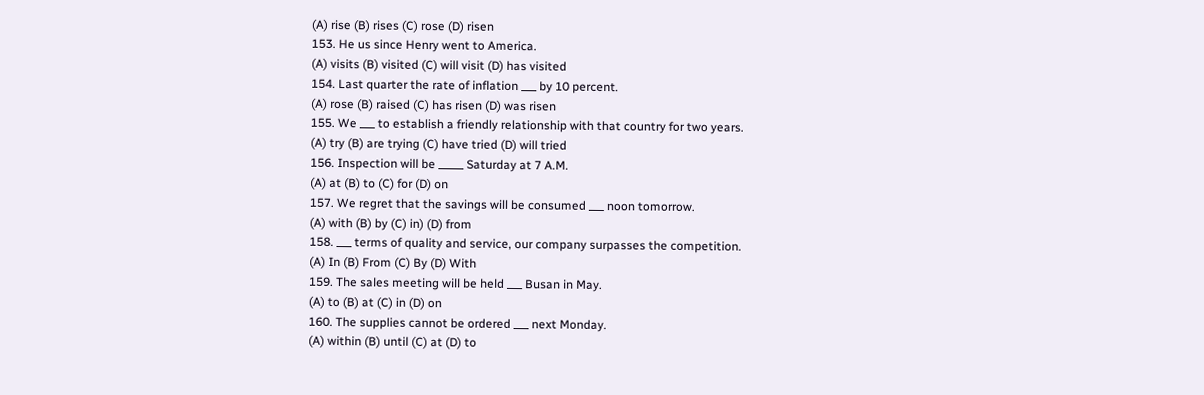(A) rise (B) rises (C) rose (D) risen
153. He us since Henry went to America.
(A) visits (B) visited (C) will visit (D) has visited
154. Last quarter the rate of inflation ___ by 10 percent.
(A) rose (B) raised (C) has risen (D) was risen
155. We ___ to establish a friendly relationship with that country for two years.
(A) try (B) are trying (C) have tried (D) will tried
156. Inspection will be _____ Saturday at 7 A.M.
(A) at (B) to (C) for (D) on
157. We regret that the savings will be consumed ___ noon tomorrow.
(A) with (B) by (C) in) (D) from
158. ___ terms of quality and service, our company surpasses the competition.
(A) In (B) From (C) By (D) With
159. The sales meeting will be held ___ Busan in May.
(A) to (B) at (C) in (D) on
160. The supplies cannot be ordered ___ next Monday.
(A) within (B) until (C) at (D) to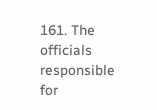161. The officials responsible for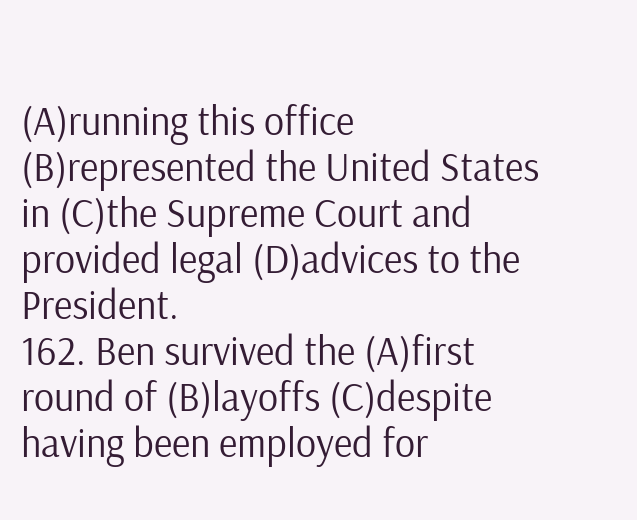(A)running this office (B)represented the United States in (C)the Supreme Court and
provided legal (D)advices to the President.
162. Ben survived the (A)first round of (B)layoffs (C)despite having been employed for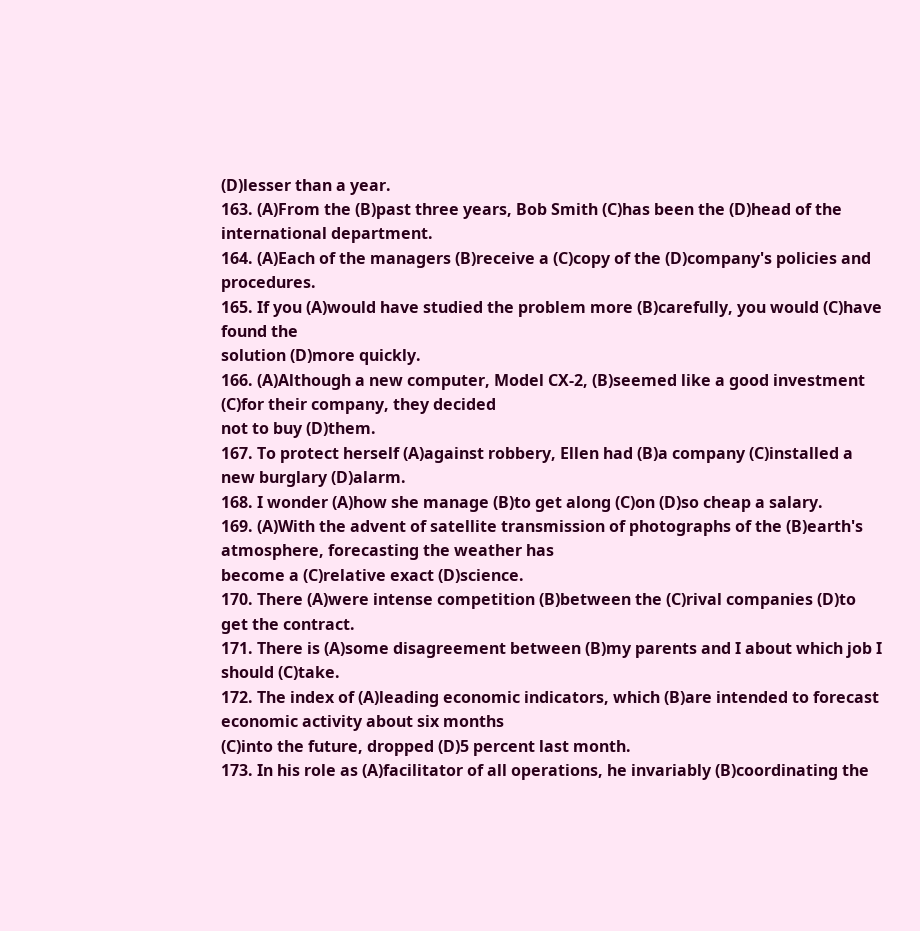(D)lesser than a year.
163. (A)From the (B)past three years, Bob Smith (C)has been the (D)head of the international department.
164. (A)Each of the managers (B)receive a (C)copy of the (D)company's policies and procedures.
165. If you (A)would have studied the problem more (B)carefully, you would (C)have found the
solution (D)more quickly.
166. (A)Although a new computer, Model CX-2, (B)seemed like a good investment (C)for their company, they decided
not to buy (D)them.
167. To protect herself (A)against robbery, Ellen had (B)a company (C)installed a new burglary (D)alarm.
168. I wonder (A)how she manage (B)to get along (C)on (D)so cheap a salary.
169. (A)With the advent of satellite transmission of photographs of the (B)earth's atmosphere, forecasting the weather has
become a (C)relative exact (D)science.
170. There (A)were intense competition (B)between the (C)rival companies (D)to get the contract.
171. There is (A)some disagreement between (B)my parents and I about which job I should (C)take.
172. The index of (A)leading economic indicators, which (B)are intended to forecast economic activity about six months
(C)into the future, dropped (D)5 percent last month.
173. In his role as (A)facilitator of all operations, he invariably (B)coordinating the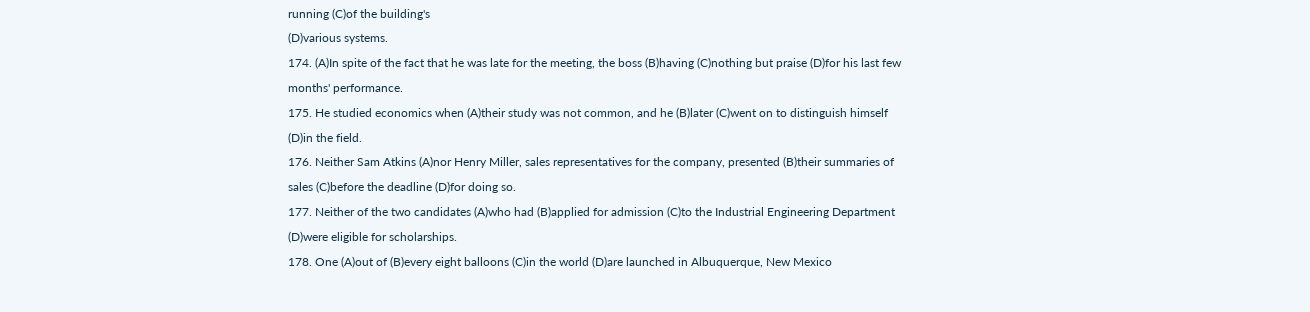running (C)of the building's
(D)various systems.
174. (A)In spite of the fact that he was late for the meeting, the boss (B)having (C)nothing but praise (D)for his last few
months' performance.
175. He studied economics when (A)their study was not common, and he (B)later (C)went on to distinguish himself
(D)in the field.
176. Neither Sam Atkins (A)nor Henry Miller, sales representatives for the company, presented (B)their summaries of
sales (C)before the deadline (D)for doing so.
177. Neither of the two candidates (A)who had (B)applied for admission (C)to the Industrial Engineering Department
(D)were eligible for scholarships.
178. One (A)out of (B)every eight balloons (C)in the world (D)are launched in Albuquerque, New Mexico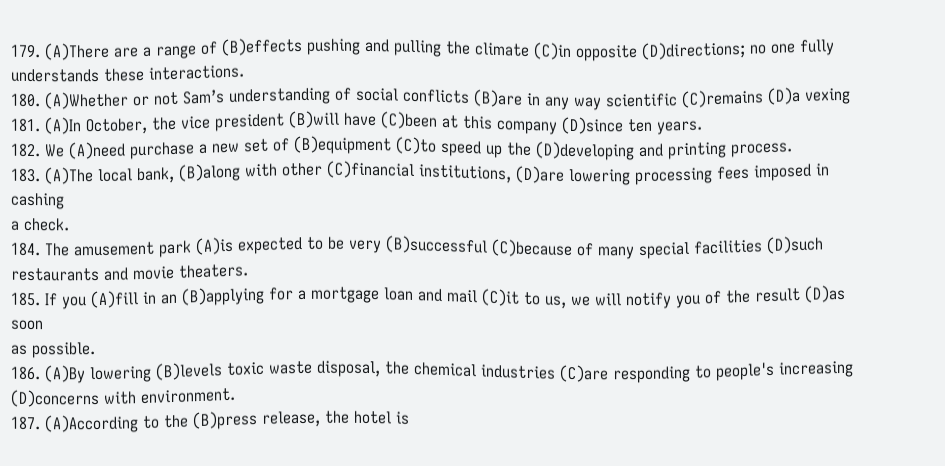179. (A)There are a range of (B)effects pushing and pulling the climate (C)in opposite (D)directions; no one fully
understands these interactions.
180. (A)Whether or not Sam’s understanding of social conflicts (B)are in any way scientific (C)remains (D)a vexing
181. (A)In October, the vice president (B)will have (C)been at this company (D)since ten years.
182. We (A)need purchase a new set of (B)equipment (C)to speed up the (D)developing and printing process.
183. (A)The local bank, (B)along with other (C)financial institutions, (D)are lowering processing fees imposed in cashing
a check.
184. The amusement park (A)is expected to be very (B)successful (C)because of many special facilities (D)such
restaurants and movie theaters.
185. If you (A)fill in an (B)applying for a mortgage loan and mail (C)it to us, we will notify you of the result (D)as soon
as possible.
186. (A)By lowering (B)levels toxic waste disposal, the chemical industries (C)are responding to people's increasing
(D)concerns with environment.
187. (A)According to the (B)press release, the hotel is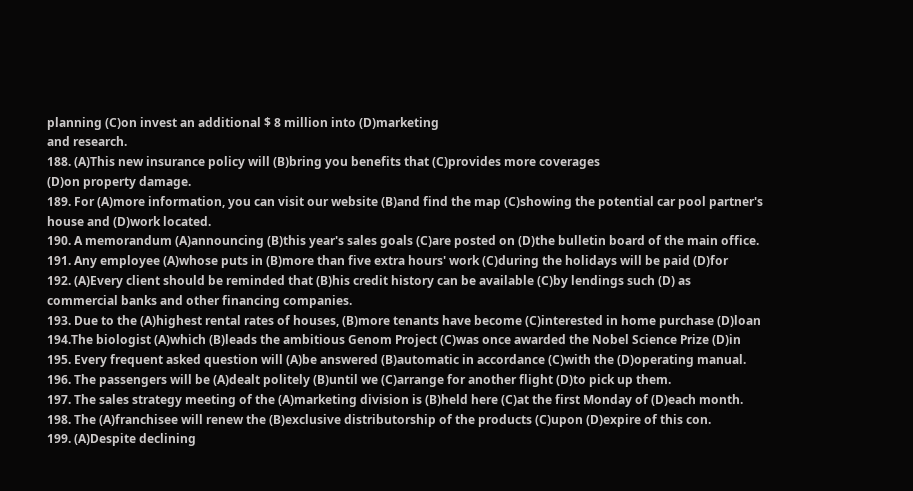planning (C)on invest an additional $ 8 million into (D)marketing
and research.
188. (A)This new insurance policy will (B)bring you benefits that (C)provides more coverages
(D)on property damage.
189. For (A)more information, you can visit our website (B)and find the map (C)showing the potential car pool partner's
house and (D)work located.
190. A memorandum (A)announcing (B)this year's sales goals (C)are posted on (D)the bulletin board of the main office.
191. Any employee (A)whose puts in (B)more than five extra hours' work (C)during the holidays will be paid (D)for
192. (A)Every client should be reminded that (B)his credit history can be available (C)by lendings such (D) as
commercial banks and other financing companies.
193. Due to the (A)highest rental rates of houses, (B)more tenants have become (C)interested in home purchase (D)loan
194.The biologist (A)which (B)leads the ambitious Genom Project (C)was once awarded the Nobel Science Prize (D)in
195. Every frequent asked question will (A)be answered (B)automatic in accordance (C)with the (D)operating manual.
196. The passengers will be (A)dealt politely (B)until we (C)arrange for another flight (D)to pick up them.
197. The sales strategy meeting of the (A)marketing division is (B)held here (C)at the first Monday of (D)each month.
198. The (A)franchisee will renew the (B)exclusive distributorship of the products (C)upon (D)expire of this con.
199. (A)Despite declining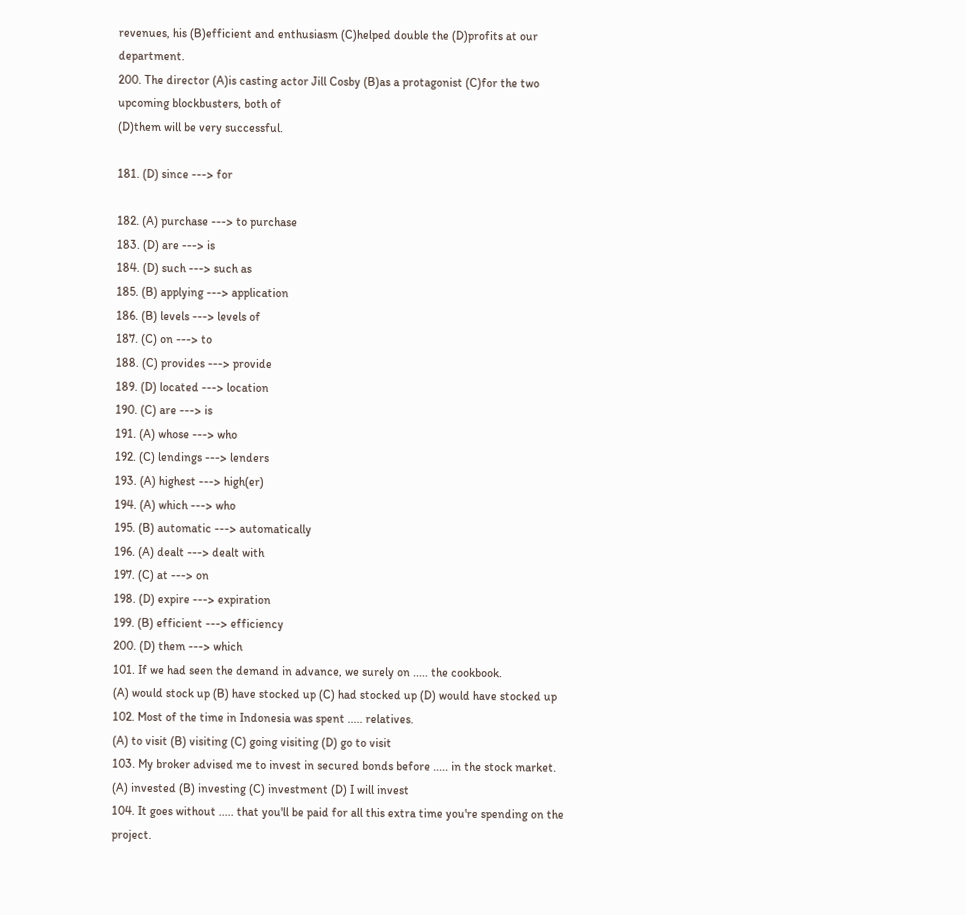revenues, his (B)efficient and enthusiasm (C)helped double the (D)profits at our department.
200. The director (A)is casting actor Jill Cosby (B)as a protagonist (C)for the two upcoming blockbusters, both of
(D)them will be very successful.

181. (D) since ---> for

182. (A) purchase ---> to purchase
183. (D) are ---> is
184. (D) such ---> such as
185. (B) applying ---> application
186. (B) levels ---> levels of
187. (C) on ---> to
188. (C) provides ---> provide
189. (D) located ---> location
190. (C) are ---> is
191. (A) whose ---> who
192. (C) lendings ---> lenders
193. (A) highest ---> high(er)
194. (A) which ---> who
195. (B) automatic ---> automatically
196. (A) dealt ---> dealt with
197. (C) at ---> on
198. (D) expire ---> expiration
199. (B) efficient ---> efficiency
200. (D) them ---> which
101. If we had seen the demand in advance, we surely on ..... the cookbook.
(A) would stock up (B) have stocked up (C) had stocked up (D) would have stocked up
102. Most of the time in Indonesia was spent ..... relatives.
(A) to visit (B) visiting (C) going visiting (D) go to visit
103. My broker advised me to invest in secured bonds before ..... in the stock market.
(A) invested (B) investing (C) investment (D) I will invest
104. It goes without ..... that you'll be paid for all this extra time you're spending on the project.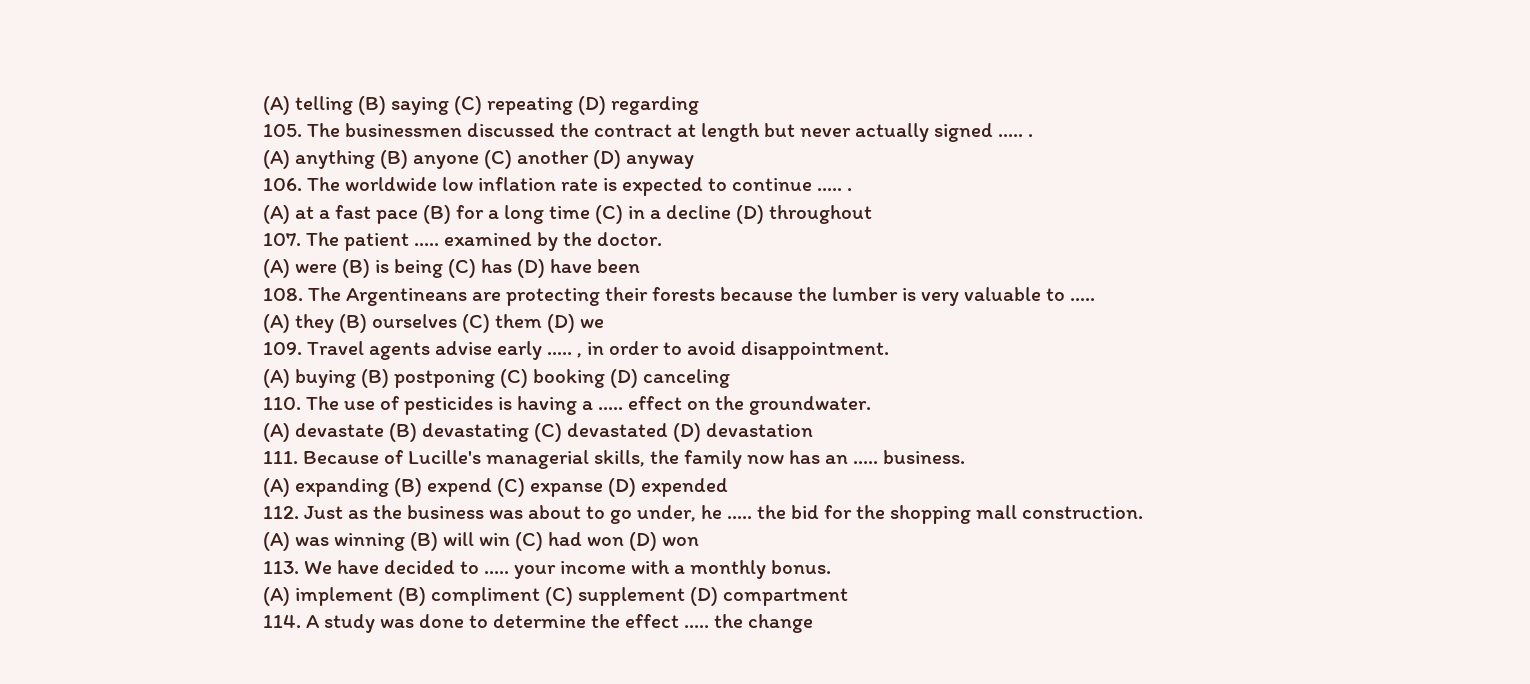(A) telling (B) saying (C) repeating (D) regarding
105. The businessmen discussed the contract at length but never actually signed ..... .
(A) anything (B) anyone (C) another (D) anyway
106. The worldwide low inflation rate is expected to continue ..... .
(A) at a fast pace (B) for a long time (C) in a decline (D) throughout
107. The patient ..... examined by the doctor.
(A) were (B) is being (C) has (D) have been
108. The Argentineans are protecting their forests because the lumber is very valuable to .....
(A) they (B) ourselves (C) them (D) we
109. Travel agents advise early ..... , in order to avoid disappointment.
(A) buying (B) postponing (C) booking (D) canceling
110. The use of pesticides is having a ..... effect on the groundwater.
(A) devastate (B) devastating (C) devastated (D) devastation
111. Because of Lucille's managerial skills, the family now has an ..... business.
(A) expanding (B) expend (C) expanse (D) expended
112. Just as the business was about to go under, he ..... the bid for the shopping mall construction.
(A) was winning (B) will win (C) had won (D) won
113. We have decided to ..... your income with a monthly bonus.
(A) implement (B) compliment (C) supplement (D) compartment
114. A study was done to determine the effect ..... the change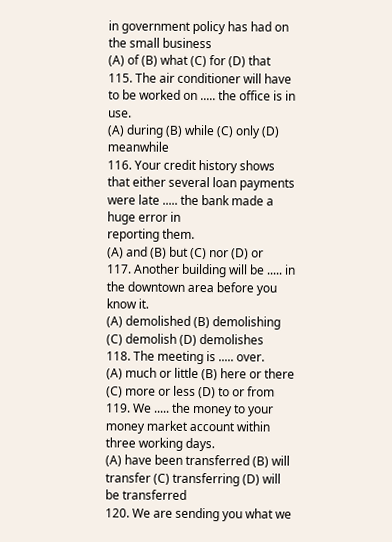in government policy has had on the small business
(A) of (B) what (C) for (D) that
115. The air conditioner will have to be worked on ..... the office is in use.
(A) during (B) while (C) only (D) meanwhile
116. Your credit history shows that either several loan payments were late ..... the bank made a huge error in
reporting them.
(A) and (B) but (C) nor (D) or
117. Another building will be ..... in the downtown area before you know it.
(A) demolished (B) demolishing (C) demolish (D) demolishes
118. The meeting is ..... over.
(A) much or little (B) here or there (C) more or less (D) to or from
119. We ..... the money to your money market account within three working days.
(A) have been transferred (B) will transfer (C) transferring (D) will be transferred
120. We are sending you what we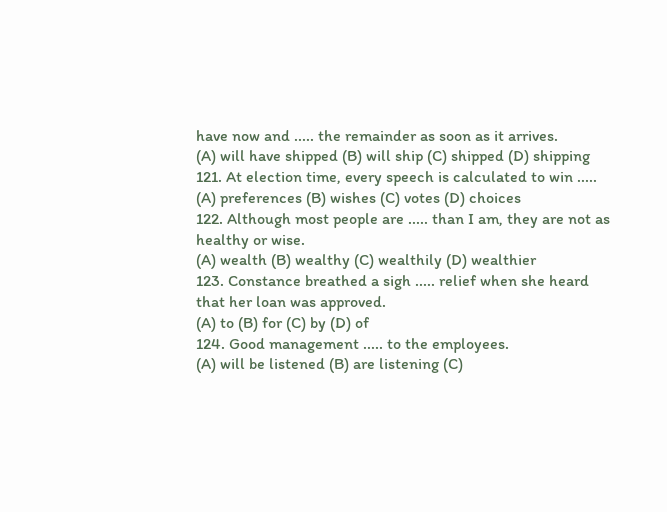have now and ..... the remainder as soon as it arrives.
(A) will have shipped (B) will ship (C) shipped (D) shipping
121. At election time, every speech is calculated to win .....
(A) preferences (B) wishes (C) votes (D) choices
122. Although most people are ..... than I am, they are not as healthy or wise.
(A) wealth (B) wealthy (C) wealthily (D) wealthier
123. Constance breathed a sigh ..... relief when she heard that her loan was approved.
(A) to (B) for (C) by (D) of
124. Good management ..... to the employees.
(A) will be listened (B) are listening (C)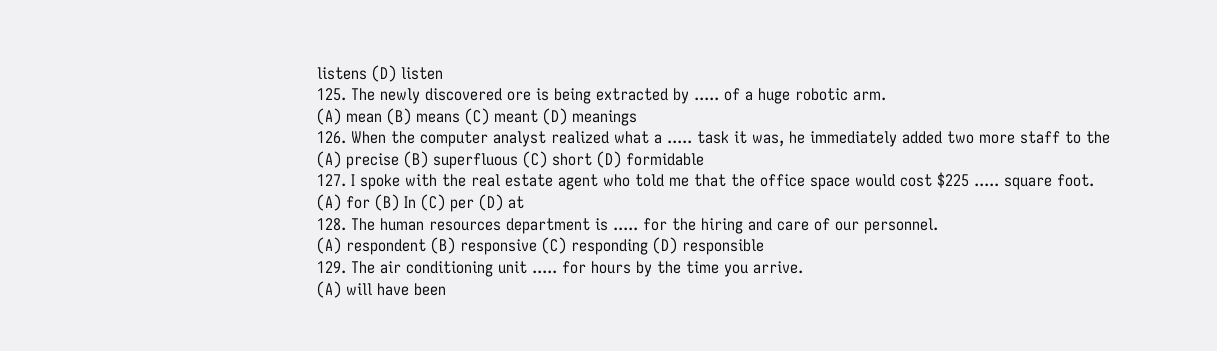listens (D) listen
125. The newly discovered ore is being extracted by ..... of a huge robotic arm.
(A) mean (B) means (C) meant (D) meanings
126. When the computer analyst realized what a ..... task it was, he immediately added two more staff to the
(A) precise (B) superfluous (C) short (D) formidable
127. I spoke with the real estate agent who told me that the office space would cost $225 ..... square foot.
(A) for (B) In (C) per (D) at
128. The human resources department is ..... for the hiring and care of our personnel.
(A) respondent (B) responsive (C) responding (D) responsible
129. The air conditioning unit ..... for hours by the time you arrive.
(A) will have been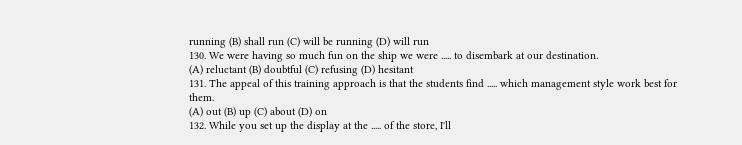running (B) shall run (C) will be running (D) will run
130. We were having so much fun on the ship we were ..... to disembark at our destination.
(A) reluctant (B) doubtful (C) refusing (D) hesitant
131. The appeal of this training approach is that the students find ..... which management style work best for them.
(A) out (B) up (C) about (D) on
132. While you set up the display at the ..... of the store, I'll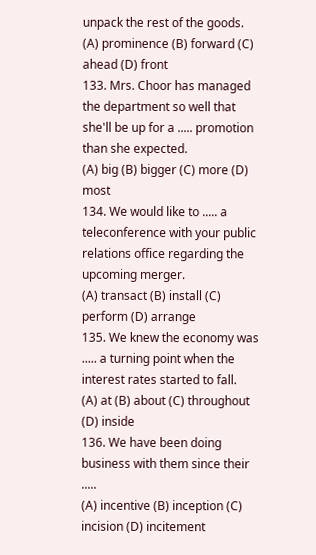unpack the rest of the goods.
(A) prominence (B) forward (C) ahead (D) front
133. Mrs. Choor has managed the department so well that she'll be up for a ..... promotion than she expected.
(A) big (B) bigger (C) more (D) most
134. We would like to ..... a teleconference with your public relations office regarding the upcoming merger.
(A) transact (B) install (C) perform (D) arrange
135. We knew the economy was ..... a turning point when the interest rates started to fall.
(A) at (B) about (C) throughout (D) inside
136. We have been doing business with them since their .....
(A) incentive (B) inception (C) incision (D) incitement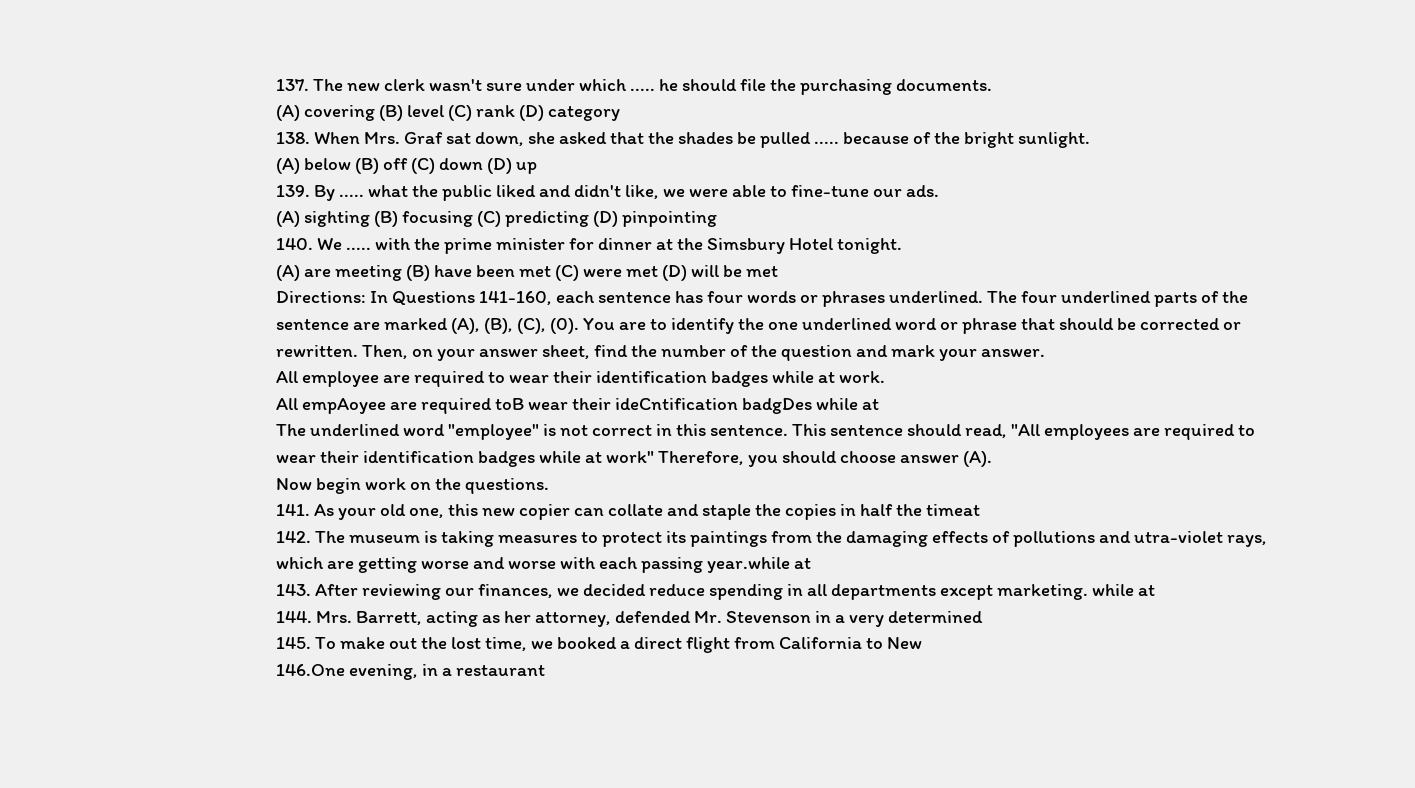137. The new clerk wasn't sure under which ..... he should file the purchasing documents.
(A) covering (B) level (C) rank (D) category
138. When Mrs. Graf sat down, she asked that the shades be pulled ..... because of the bright sunlight.
(A) below (B) off (C) down (D) up
139. By ..... what the public liked and didn't like, we were able to fine-tune our ads.
(A) sighting (B) focusing (C) predicting (D) pinpointing
140. We ..... with the prime minister for dinner at the Simsbury Hotel tonight.
(A) are meeting (B) have been met (C) were met (D) will be met
Directions: In Questions 141-160, each sentence has four words or phrases underlined. The four underlined parts of the
sentence are marked (A), (B), (C), (0). You are to identify the one underlined word or phrase that should be corrected or
rewritten. Then, on your answer sheet, find the number of the question and mark your answer.
All employee are required to wear their identification badges while at work.
All empAoyee are required toB wear their ideCntification badgDes while at
The underlined word "employee" is not correct in this sentence. This sentence should read, "All employees are required to
wear their identification badges while at work" Therefore, you should choose answer (A).
Now begin work on the questions.
141. As your old one, this new copier can collate and staple the copies in half the timeat
142. The museum is taking measures to protect its paintings from the damaging effects of pollutions and utra-violet rays,
which are getting worse and worse with each passing year.while at
143. After reviewing our finances, we decided reduce spending in all departments except marketing. while at
144. Mrs. Barrett, acting as her attorney, defended Mr. Stevenson in a very determined
145. To make out the lost time, we booked a direct flight from California to New
146.One evening, in a restaurant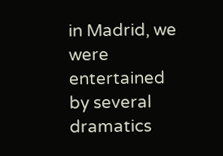in Madrid, we were entertained by several dramatics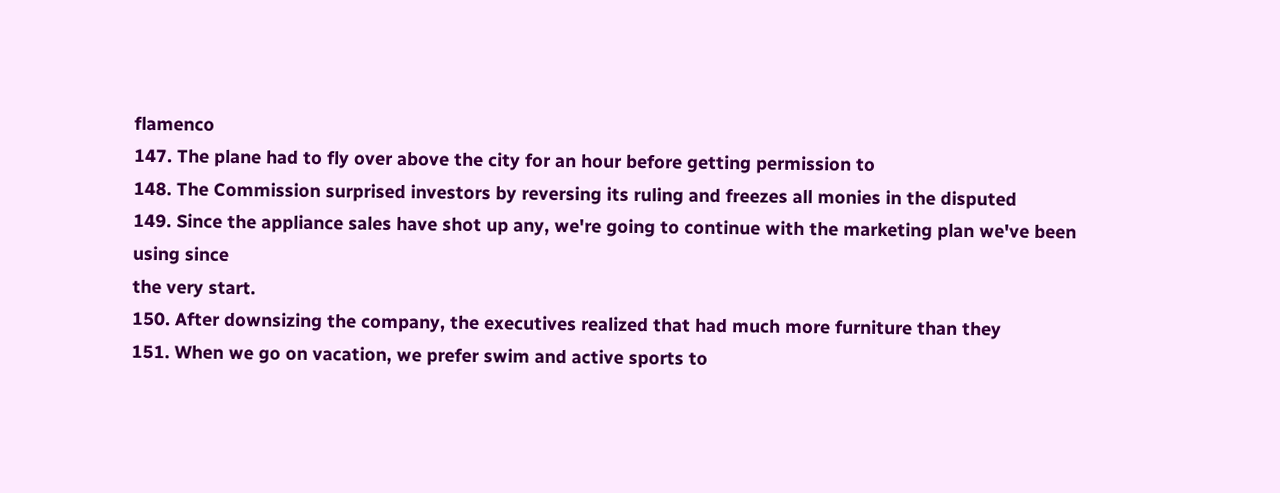flamenco
147. The plane had to fly over above the city for an hour before getting permission to
148. The Commission surprised investors by reversing its ruling and freezes all monies in the disputed
149. Since the appliance sales have shot up any, we're going to continue with the marketing plan we've been using since
the very start.
150. After downsizing the company, the executives realized that had much more furniture than they
151. When we go on vacation, we prefer swim and active sports to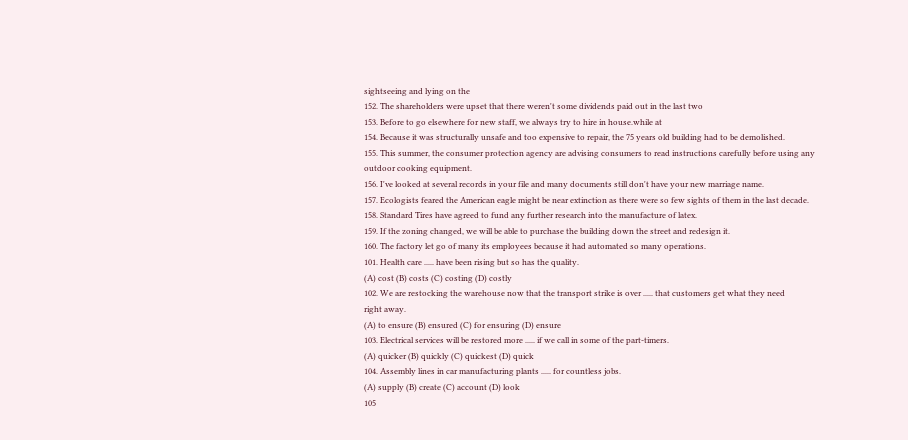sightseeing and lying on the
152. The shareholders were upset that there weren't some dividends paid out in the last two
153. Before to go elsewhere for new staff, we always try to hire in house.while at
154. Because it was structurally unsafe and too expensive to repair, the 75 years old building had to be demolished.
155. This summer, the consumer protection agency are advising consumers to read instructions carefully before using any
outdoor cooking equipment.
156. I've looked at several records in your file and many documents still don't have your new marriage name.
157. Ecologists feared the American eagle might be near extinction as there were so few sights of them in the last decade.
158. Standard Tires have agreed to fund any further research into the manufacture of latex.
159. If the zoning changed, we will be able to purchase the building down the street and redesign it.
160. The factory let go of many its employees because it had automated so many operations.
101. Health care ..... have been rising but so has the quality.
(A) cost (B) costs (C) costing (D) costly
102. We are restocking the warehouse now that the transport strike is over ..... that customers get what they need
right away.
(A) to ensure (B) ensured (C) for ensuring (D) ensure
103. Electrical services will be restored more ..... if we call in some of the part-timers.
(A) quicker (B) quickly (C) quickest (D) quick
104. Assembly lines in car manufacturing plants ..... for countless jobs.
(A) supply (B) create (C) account (D) look
105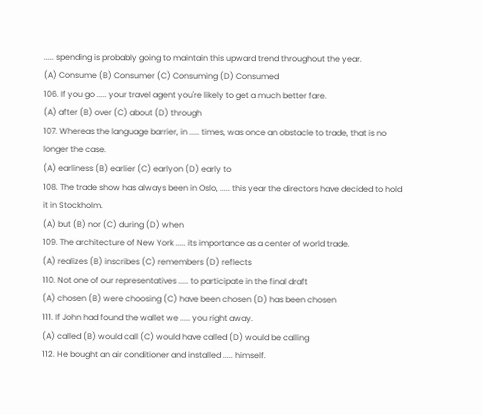..... spending is probably going to maintain this upward trend throughout the year.
(A) Consume (B) Consumer (C) Consuming (D) Consumed
106. If you go ..... your travel agent you're likely to get a much better fare.
(A) after (B) over (C) about (D) through
107. Whereas the language barrier, in ..... times, was once an obstacle to trade, that is no longer the case.
(A) earliness (B) earlier (C) earlyon (D) early to
108. The trade show has always been in Oslo, ..... this year the directors have decided to hold it in Stockholm.
(A) but (B) nor (C) during (D) when
109. The architecture of New York ..... its importance as a center of world trade.
(A) realizes (B) inscribes (C) remembers (D) reflects
110. Not one of our representatives ..... to participate in the final draft
(A) chosen (B) were choosing (C) have been chosen (D) has been chosen
111. If John had found the wallet we ..... you right away.
(A) called (B) would call (C) would have called (D) would be calling
112. He bought an air conditioner and installed ..... himself.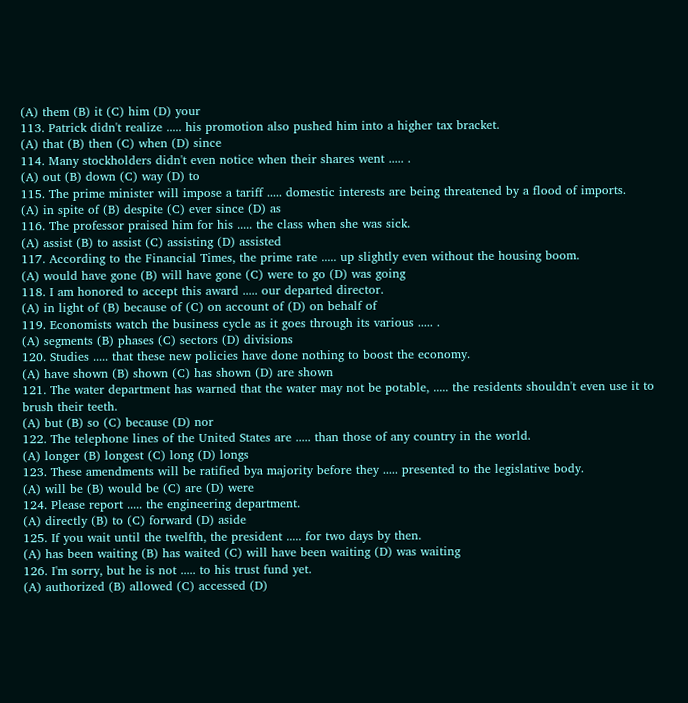(A) them (B) it (C) him (D) your
113. Patrick didn't realize ..... his promotion also pushed him into a higher tax bracket.
(A) that (B) then (C) when (D) since
114. Many stockholders didn't even notice when their shares went ..... .
(A) out (B) down (C) way (D) to
115. The prime minister will impose a tariff ..... domestic interests are being threatened by a flood of imports.
(A) in spite of (B) despite (C) ever since (D) as
116. The professor praised him for his ..... the class when she was sick.
(A) assist (B) to assist (C) assisting (D) assisted
117. According to the Financial Times, the prime rate ..... up slightly even without the housing boom.
(A) would have gone (B) will have gone (C) were to go (D) was going
118. I am honored to accept this award ..... our departed director.
(A) in light of (B) because of (C) on account of (D) on behalf of
119. Economists watch the business cycle as it goes through its various ..... .
(A) segments (B) phases (C) sectors (D) divisions
120. Studies ..... that these new policies have done nothing to boost the economy.
(A) have shown (B) shown (C) has shown (D) are shown
121. The water department has warned that the water may not be potable, ..... the residents shouldn't even use it to
brush their teeth.
(A) but (B) so (C) because (D) nor
122. The telephone lines of the United States are ..... than those of any country in the world.
(A) longer (B) longest (C) long (D) longs
123. These amendments will be ratified bya majority before they ..... presented to the legislative body.
(A) will be (B) would be (C) are (D) were
124. Please report ..... the engineering department.
(A) directly (B) to (C) forward (D) aside
125. If you wait until the twelfth, the president ..... for two days by then.
(A) has been waiting (B) has waited (C) will have been waiting (D) was waiting
126. I'm sorry, but he is not ..... to his trust fund yet.
(A) authorized (B) allowed (C) accessed (D)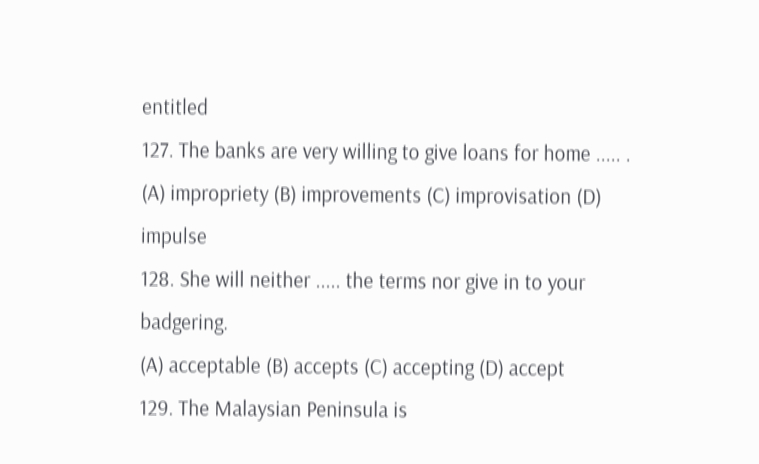entitled
127. The banks are very willing to give loans for home ..... .
(A) impropriety (B) improvements (C) improvisation (D) impulse
128. She will neither ..... the terms nor give in to your badgering.
(A) acceptable (B) accepts (C) accepting (D) accept
129. The Malaysian Peninsula is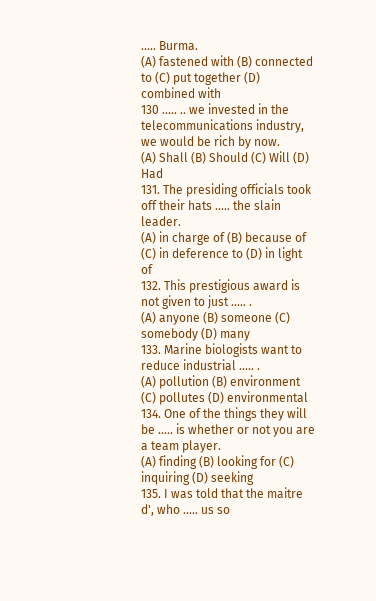..... Burma.
(A) fastened with (B) connected to (C) put together (D) combined with
130 ..... .. we invested in the telecommunications industry, we would be rich by now.
(A) Shall (B) Should (C) Will (D) Had
131. The presiding officials took off their hats ..... the slain leader.
(A) in charge of (B) because of (C) in deference to (D) in light of
132. This prestigious award is not given to just ..... .
(A) anyone (B) someone (C) somebody (D) many
133. Marine biologists want to reduce industrial ..... .
(A) pollution (B) environment (C) pollutes (D) environmental
134. One of the things they will be ..... is whether or not you are a team player.
(A) finding (B) looking for (C) inquiring (D) seeking
135. I was told that the maitre d', who ..... us so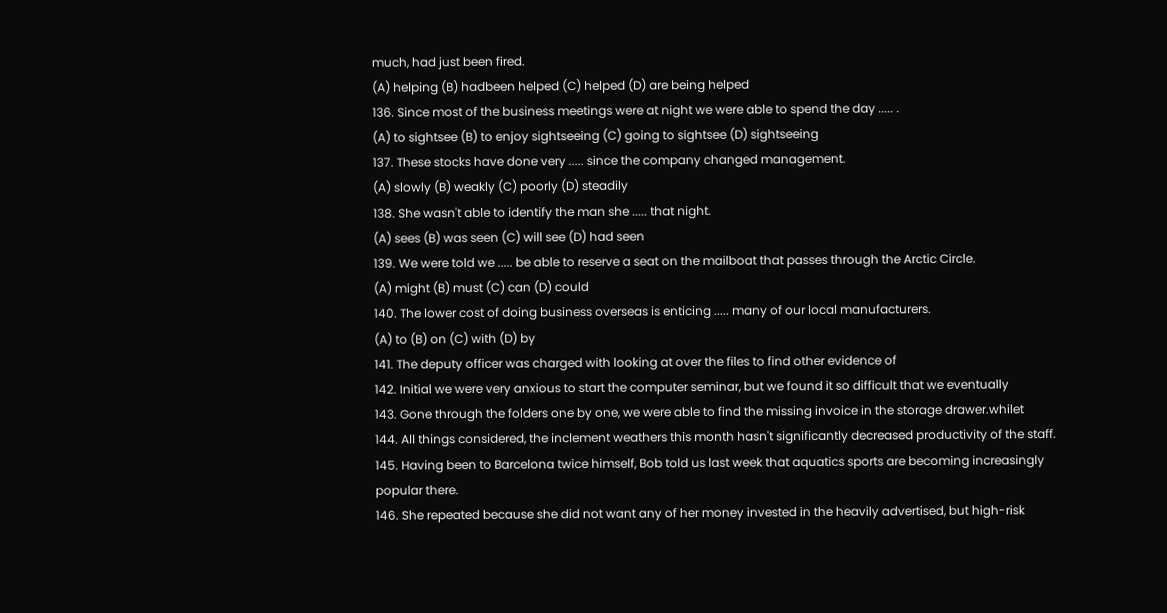much, had just been fired.
(A) helping (B) hadbeen helped (C) helped (D) are being helped
136. Since most of the business meetings were at night we were able to spend the day ..... .
(A) to sightsee (B) to enjoy sightseeing (C) going to sightsee (D) sightseeing
137. These stocks have done very ..... since the company changed management.
(A) slowly (B) weakly (C) poorly (D) steadily
138. She wasn't able to identify the man she ..... that night.
(A) sees (B) was seen (C) will see (D) had seen
139. We were told we ..... be able to reserve a seat on the mailboat that passes through the Arctic Circle.
(A) might (B) must (C) can (D) could
140. The lower cost of doing business overseas is enticing ..... many of our local manufacturers.
(A) to (B) on (C) with (D) by
141. The deputy officer was charged with looking at over the files to find other evidence of
142. Initial we were very anxious to start the computer seminar, but we found it so difficult that we eventually
143. Gone through the folders one by one, we were able to find the missing invoice in the storage drawer.whilet
144. All things considered, the inclement weathers this month hasn't significantly decreased productivity of the staff.
145. Having been to Barcelona twice himself, Bob told us last week that aquatics sports are becoming increasingly
popular there.
146. She repeated because she did not want any of her money invested in the heavily advertised, but high-risk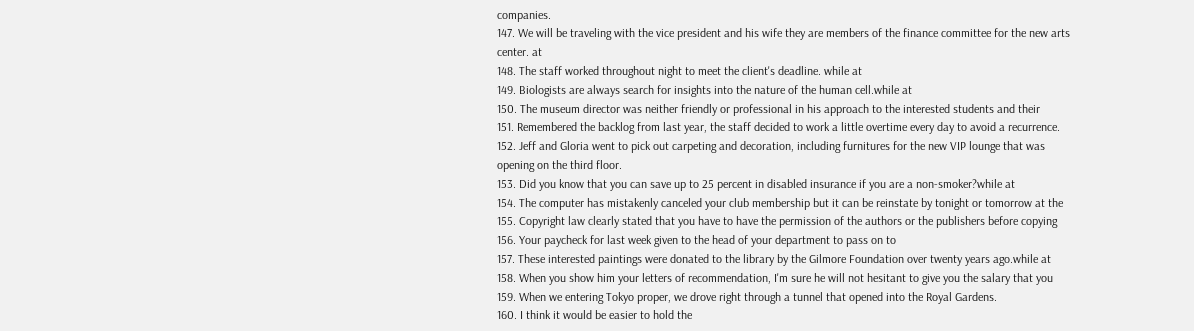companies.
147. We will be traveling with the vice president and his wife they are members of the finance committee for the new arts
center. at
148. The staff worked throughout night to meet the client's deadline. while at
149. Biologists are always search for insights into the nature of the human cell.while at
150. The museum director was neither friendly or professional in his approach to the interested students and their
151. Remembered the backlog from last year, the staff decided to work a little overtime every day to avoid a recurrence.
152. Jeff and Gloria went to pick out carpeting and decoration, including furnitures for the new VIP lounge that was
opening on the third floor.
153. Did you know that you can save up to 25 percent in disabled insurance if you are a non-smoker?while at
154. The computer has mistakenly canceled your club membership but it can be reinstate by tonight or tomorrow at the
155. Copyright law clearly stated that you have to have the permission of the authors or the publishers before copying
156. Your paycheck for last week given to the head of your department to pass on to
157. These interested paintings were donated to the library by the Gilmore Foundation over twenty years ago.while at
158. When you show him your letters of recommendation, I'm sure he will not hesitant to give you the salary that you
159. When we entering Tokyo proper, we drove right through a tunnel that opened into the Royal Gardens.
160. I think it would be easier to hold the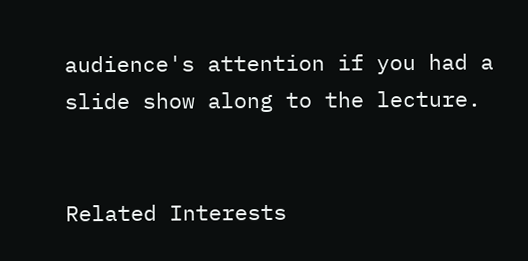audience's attention if you had a slide show along to the lecture.


Related Interests